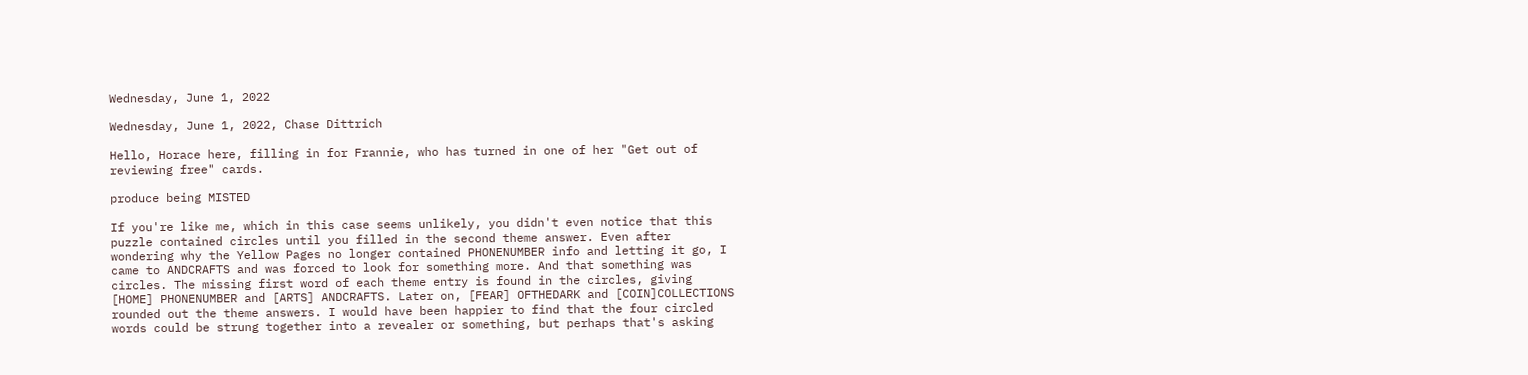Wednesday, June 1, 2022

Wednesday, June 1, 2022, Chase Dittrich

Hello, Horace here, filling in for Frannie, who has turned in one of her "Get out of reviewing free" cards.

produce being MISTED

If you're like me, which in this case seems unlikely, you didn't even notice that this puzzle contained circles until you filled in the second theme answer. Even after wondering why the Yellow Pages no longer contained PHONENUMBER info and letting it go, I came to ANDCRAFTS and was forced to look for something more. And that something was circles. The missing first word of each theme entry is found in the circles, giving [HOME] PHONENUMBER and [ARTS] ANDCRAFTS. Later on, [FEAR] OFTHEDARK and [COIN]COLLECTIONS rounded out the theme answers. I would have been happier to find that the four circled words could be strung together into a revealer or something, but perhaps that's asking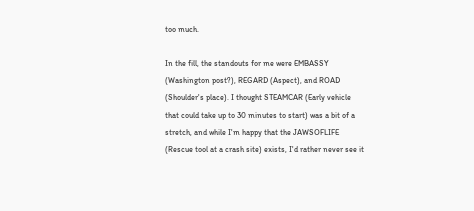too much.

In the fill, the standouts for me were EMBASSY (Washington post?), REGARD (Aspect), and ROAD (Shoulder's place). I thought STEAMCAR (Early vehicle that could take up to 30 minutes to start) was a bit of a stretch, and while I'm happy that the JAWSOFLIFE (Rescue tool at a crash site) exists, I'd rather never see it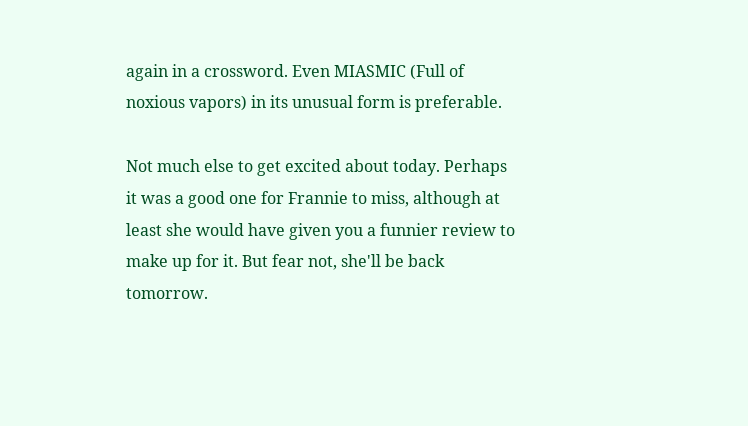again in a crossword. Even MIASMIC (Full of noxious vapors) in its unusual form is preferable.

Not much else to get excited about today. Perhaps it was a good one for Frannie to miss, although at least she would have given you a funnier review to make up for it. But fear not, she'll be back tomorrow.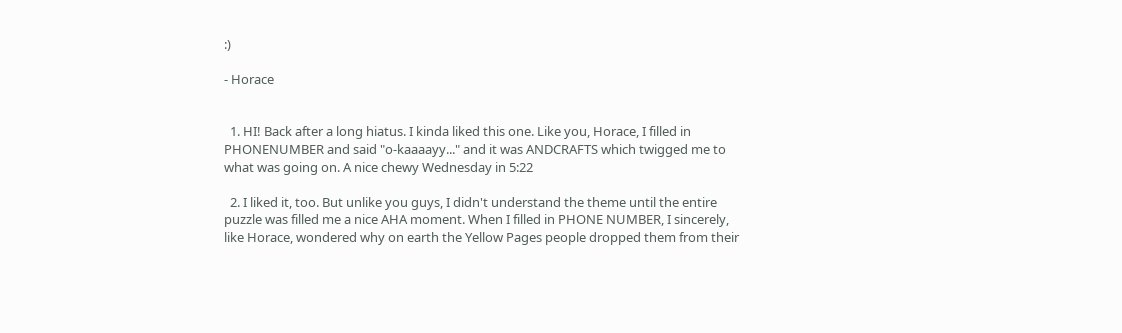:)

- Horace


  1. HI! Back after a long hiatus. I kinda liked this one. Like you, Horace, I filled in PHONENUMBER and said "o-kaaaayy..." and it was ANDCRAFTS which twigged me to what was going on. A nice chewy Wednesday in 5:22

  2. I liked it, too. But unlike you guys, I didn't understand the theme until the entire puzzle was filled me a nice AHA moment. When I filled in PHONE NUMBER, I sincerely, like Horace, wondered why on earth the Yellow Pages people dropped them from their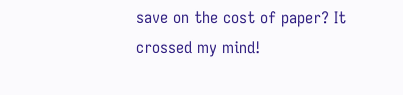save on the cost of paper? It crossed my mind!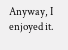Anyway, I enjoyed it.